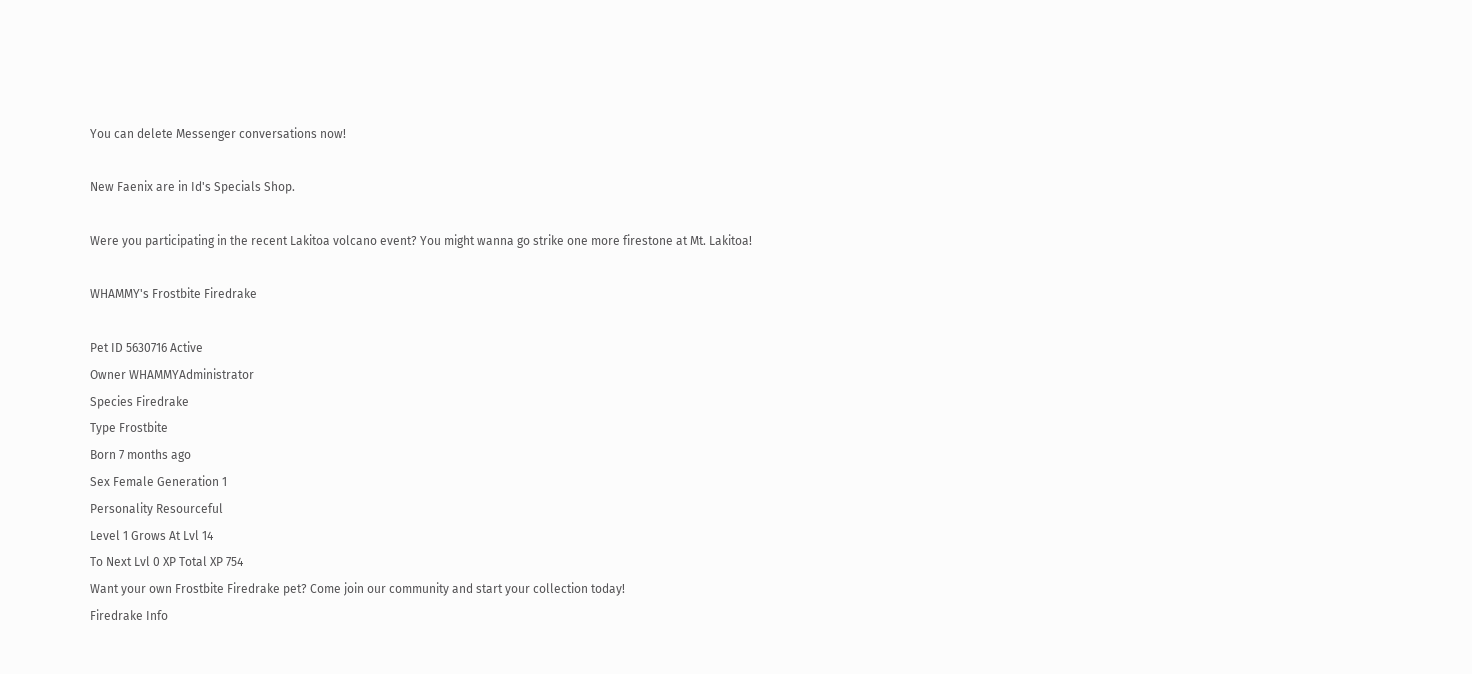You can delete Messenger conversations now!

New Faenix are in Id's Specials Shop.

Were you participating in the recent Lakitoa volcano event? You might wanna go strike one more firestone at Mt. Lakitoa!

WHAMMY's Frostbite Firedrake

Pet ID 5630716 Active
Owner WHAMMYAdministrator
Species Firedrake
Type Frostbite
Born 7 months ago
Sex Female Generation 1
Personality Resourceful
Level 1 Grows At Lvl 14
To Next Lvl 0 XP Total XP 754
Want your own Frostbite Firedrake pet? Come join our community and start your collection today!
Firedrake Info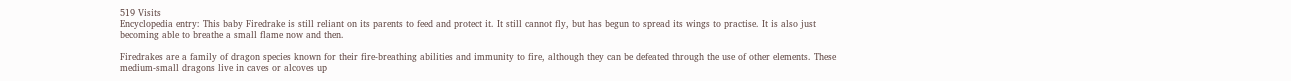519 Visits
Encyclopedia entry: This baby Firedrake is still reliant on its parents to feed and protect it. It still cannot fly, but has begun to spread its wings to practise. It is also just becoming able to breathe a small flame now and then.

Firedrakes are a family of dragon species known for their fire-breathing abilities and immunity to fire, although they can be defeated through the use of other elements. These medium-small dragons live in caves or alcoves up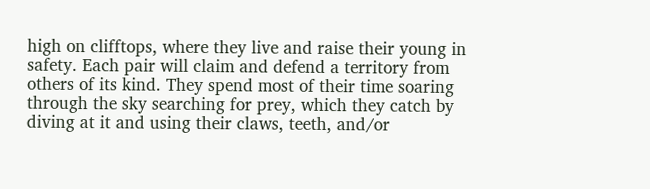high on clifftops, where they live and raise their young in safety. Each pair will claim and defend a territory from others of its kind. They spend most of their time soaring through the sky searching for prey, which they catch by diving at it and using their claws, teeth, and/or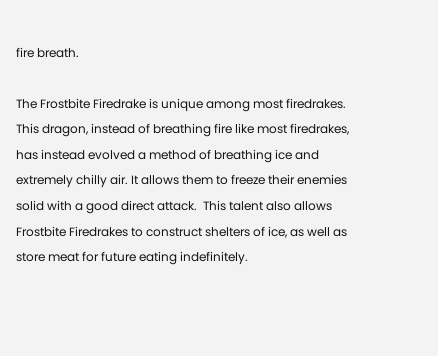fire breath.

The Frostbite Firedrake is unique among most firedrakes. This dragon, instead of breathing fire like most firedrakes, has instead evolved a method of breathing ice and extremely chilly air. It allows them to freeze their enemies solid with a good direct attack.  This talent also allows Frostbite Firedrakes to construct shelters of ice, as well as store meat for future eating indefinitely.